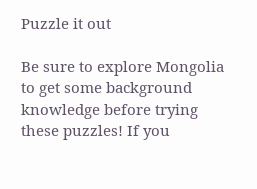Puzzle it out

Be sure to explore Mongolia to get some background knowledge before trying these puzzles! If you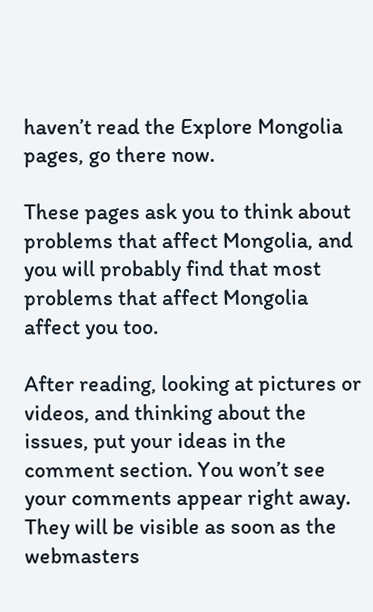haven’t read the Explore Mongolia pages, go there now.

These pages ask you to think about problems that affect Mongolia, and you will probably find that most problems that affect Mongolia affect you too.

After reading, looking at pictures or videos, and thinking about the issues, put your ideas in the comment section. You won’t see your comments appear right away. They will be visible as soon as the webmasters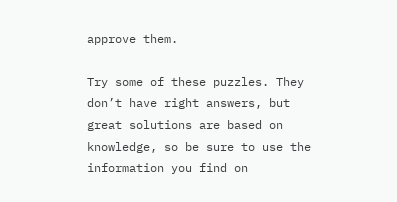approve them.

Try some of these puzzles. They don’t have right answers, but great solutions are based on knowledge, so be sure to use the information you find on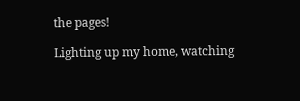the pages!

Lighting up my home, watching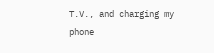T.V., and charging my phone